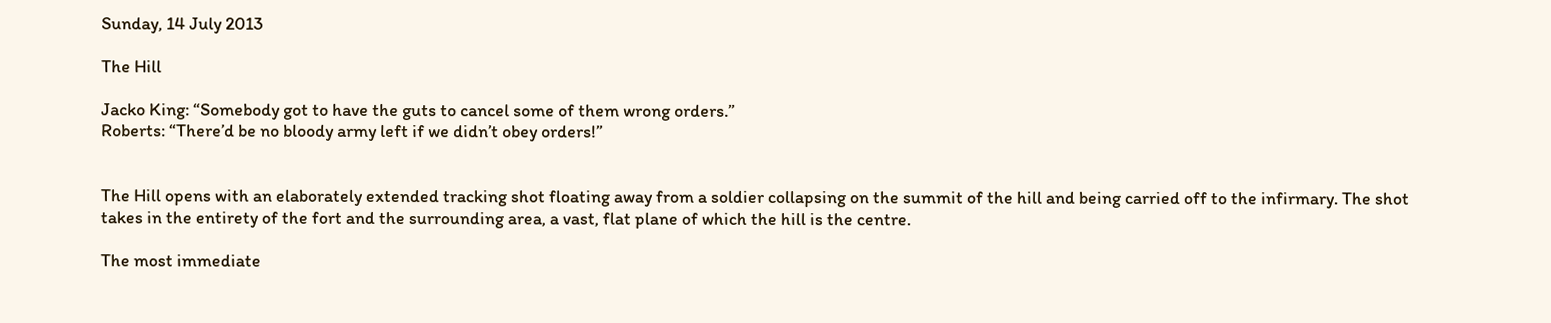Sunday, 14 July 2013

The Hill

Jacko King: “Somebody got to have the guts to cancel some of them wrong orders.”
Roberts: “There’d be no bloody army left if we didn’t obey orders!”


The Hill opens with an elaborately extended tracking shot floating away from a soldier collapsing on the summit of the hill and being carried off to the infirmary. The shot takes in the entirety of the fort and the surrounding area, a vast, flat plane of which the hill is the centre.

The most immediate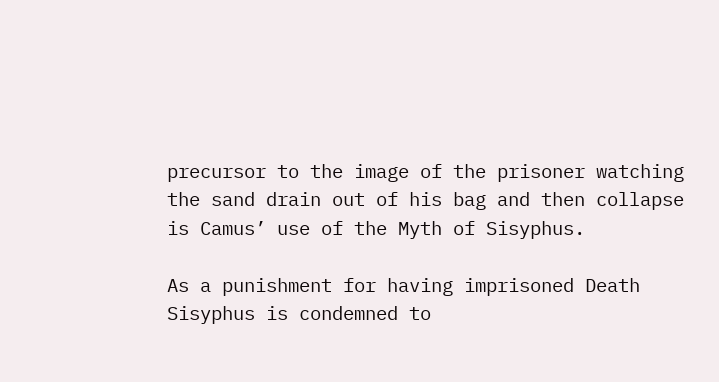precursor to the image of the prisoner watching the sand drain out of his bag and then collapse is Camus’ use of the Myth of Sisyphus.

As a punishment for having imprisoned Death Sisyphus is condemned to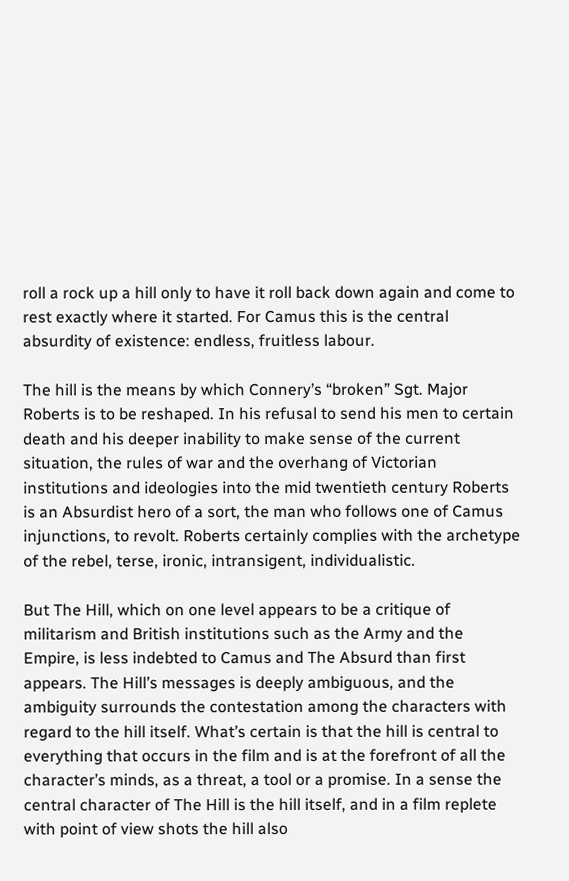roll a rock up a hill only to have it roll back down again and come to rest exactly where it started. For Camus this is the central absurdity of existence: endless, fruitless labour.

The hill is the means by which Connery’s “broken” Sgt. Major Roberts is to be reshaped. In his refusal to send his men to certain death and his deeper inability to make sense of the current situation, the rules of war and the overhang of Victorian institutions and ideologies into the mid twentieth century Roberts is an Absurdist hero of a sort, the man who follows one of Camus injunctions, to revolt. Roberts certainly complies with the archetype of the rebel, terse, ironic, intransigent, individualistic.

But The Hill, which on one level appears to be a critique of militarism and British institutions such as the Army and the Empire, is less indebted to Camus and The Absurd than first appears. The Hill’s messages is deeply ambiguous, and the ambiguity surrounds the contestation among the characters with regard to the hill itself. What’s certain is that the hill is central to everything that occurs in the film and is at the forefront of all the character’s minds, as a threat, a tool or a promise. In a sense the central character of The Hill is the hill itself, and in a film replete with point of view shots the hill also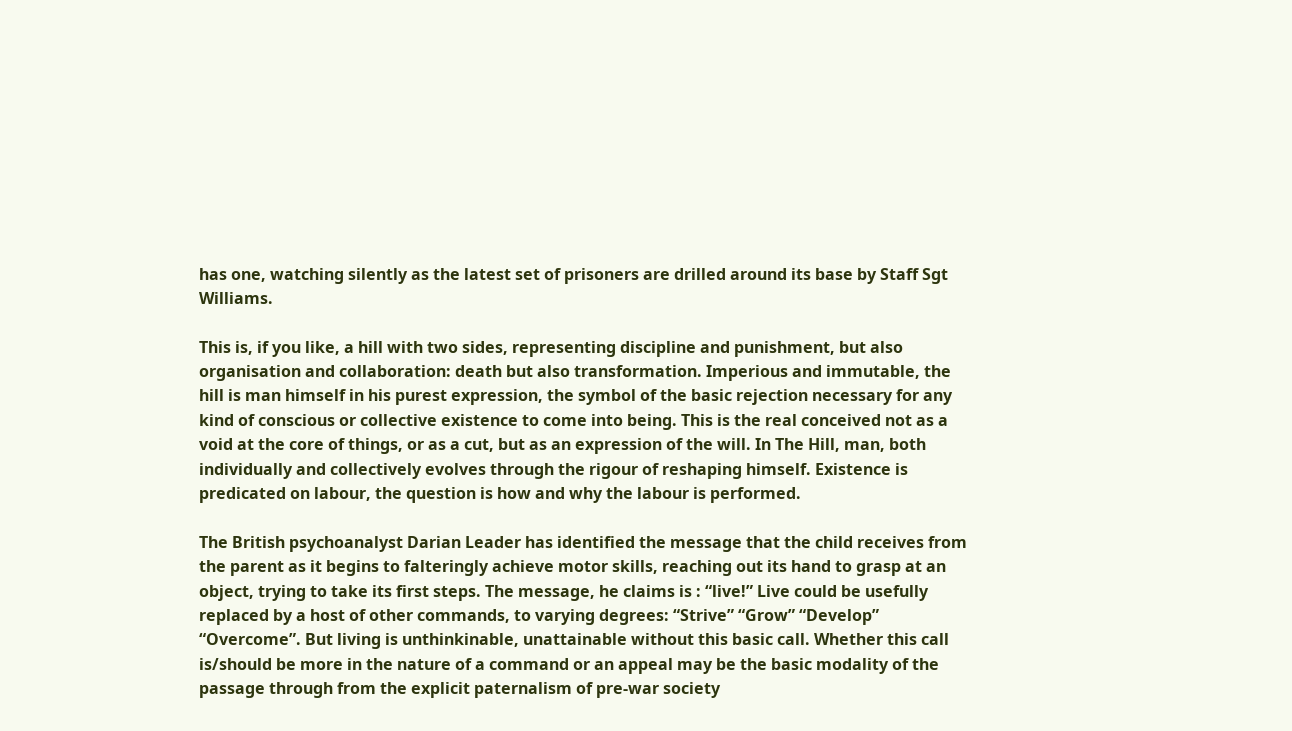has one, watching silently as the latest set of prisoners are drilled around its base by Staff Sgt Williams.

This is, if you like, a hill with two sides, representing discipline and punishment, but also organisation and collaboration: death but also transformation. Imperious and immutable, the hill is man himself in his purest expression, the symbol of the basic rejection necessary for any kind of conscious or collective existence to come into being. This is the real conceived not as a void at the core of things, or as a cut, but as an expression of the will. In The Hill, man, both individually and collectively evolves through the rigour of reshaping himself. Existence is predicated on labour, the question is how and why the labour is performed.

The British psychoanalyst Darian Leader has identified the message that the child receives from the parent as it begins to falteringly achieve motor skills, reaching out its hand to grasp at an object, trying to take its first steps. The message, he claims is : “live!” Live could be usefully replaced by a host of other commands, to varying degrees: “Strive” “Grow” “Develop” “Overcome”. But living is unthinkinable, unattainable without this basic call. Whether this call is/should be more in the nature of a command or an appeal may be the basic modality of the passage through from the explicit paternalism of pre-war society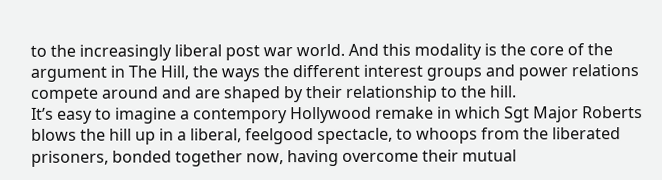to the increasingly liberal post war world. And this modality is the core of the argument in The Hill, the ways the different interest groups and power relations compete around and are shaped by their relationship to the hill.
It’s easy to imagine a contempory Hollywood remake in which Sgt Major Roberts blows the hill up in a liberal, feelgood spectacle, to whoops from the liberated prisoners, bonded together now, having overcome their mutual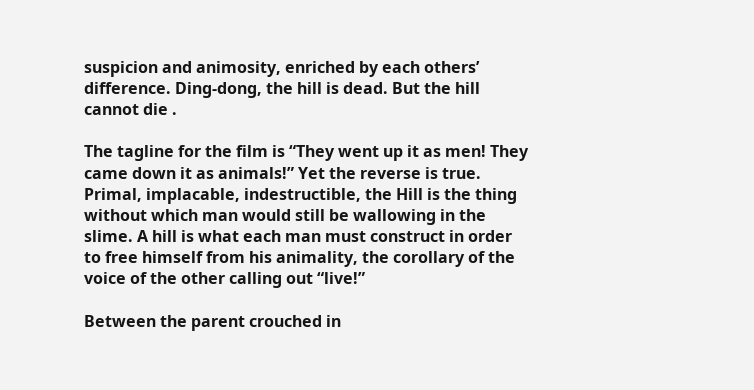suspicion and animosity, enriched by each others’ difference. Ding-dong, the hill is dead. But the hill cannot die .

The tagline for the film is “They went up it as men! They came down it as animals!” Yet the reverse is true. Primal, implacable, indestructible, the Hill is the thing without which man would still be wallowing in the slime. A hill is what each man must construct in order to free himself from his animality, the corollary of the voice of the other calling out “live!”

Between the parent crouched in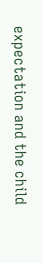expectation and the child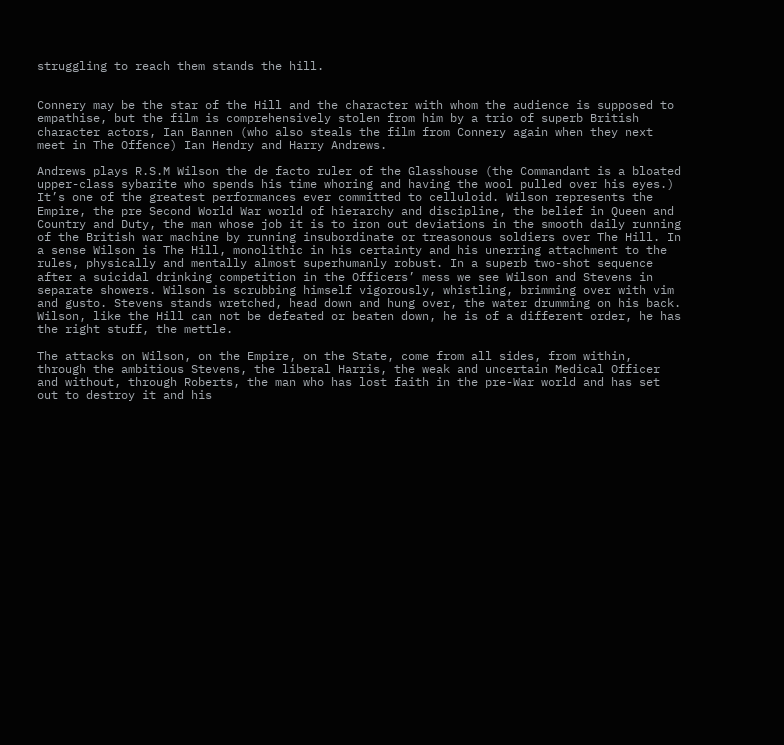struggling to reach them stands the hill.


Connery may be the star of the Hill and the character with whom the audience is supposed to empathise, but the film is comprehensively stolen from him by a trio of superb British character actors, Ian Bannen (who also steals the film from Connery again when they next meet in The Offence) Ian Hendry and Harry Andrews.

Andrews plays R.S.M Wilson the de facto ruler of the Glasshouse (the Commandant is a bloated upper-class sybarite who spends his time whoring and having the wool pulled over his eyes.) It’s one of the greatest performances ever committed to celluloid. Wilson represents the Empire, the pre Second World War world of hierarchy and discipline, the belief in Queen and Country and Duty, the man whose job it is to iron out deviations in the smooth daily running of the British war machine by running insubordinate or treasonous soldiers over The Hill. In a sense Wilson is The Hill, monolithic in his certainty and his unerring attachment to the rules, physically and mentally almost superhumanly robust. In a superb two-shot sequence after a suicidal drinking competition in the Officers’ mess we see Wilson and Stevens in separate showers. Wilson is scrubbing himself vigorously, whistling, brimming over with vim and gusto. Stevens stands wretched, head down and hung over, the water drumming on his back. Wilson, like the Hill can not be defeated or beaten down, he is of a different order, he has the right stuff, the mettle.

The attacks on Wilson, on the Empire, on the State, come from all sides, from within, through the ambitious Stevens, the liberal Harris, the weak and uncertain Medical Officer and without, through Roberts, the man who has lost faith in the pre-War world and has set out to destroy it and his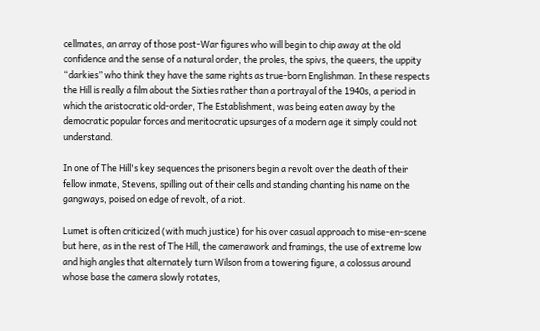cellmates, an array of those post-War figures who will begin to chip away at the old confidence and the sense of a natural order, the proles, the spivs, the queers, the uppity “darkies” who think they have the same rights as true-born Englishman. In these respects the Hill is really a film about the Sixties rather than a portrayal of the 1940s, a period in which the aristocratic old-order, The Establishment, was being eaten away by the democratic popular forces and meritocratic upsurges of a modern age it simply could not understand.

In one of The Hill's key sequences the prisoners begin a revolt over the death of their fellow inmate, Stevens, spilling out of their cells and standing chanting his name on the gangways, poised on edge of revolt, of a riot.

Lumet is often criticized (with much justice) for his over casual approach to mise-en-scene but here, as in the rest of The Hill, the camerawork and framings, the use of extreme low and high angles that alternately turn Wilson from a towering figure, a colossus around whose base the camera slowly rotates,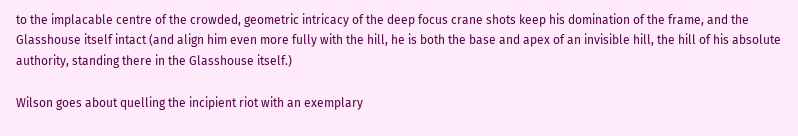to the implacable centre of the crowded, geometric intricacy of the deep focus crane shots keep his domination of the frame, and the Glasshouse itself intact (and align him even more fully with the hill, he is both the base and apex of an invisible hill, the hill of his absolute authority, standing there in the Glasshouse itself.)

Wilson goes about quelling the incipient riot with an exemplary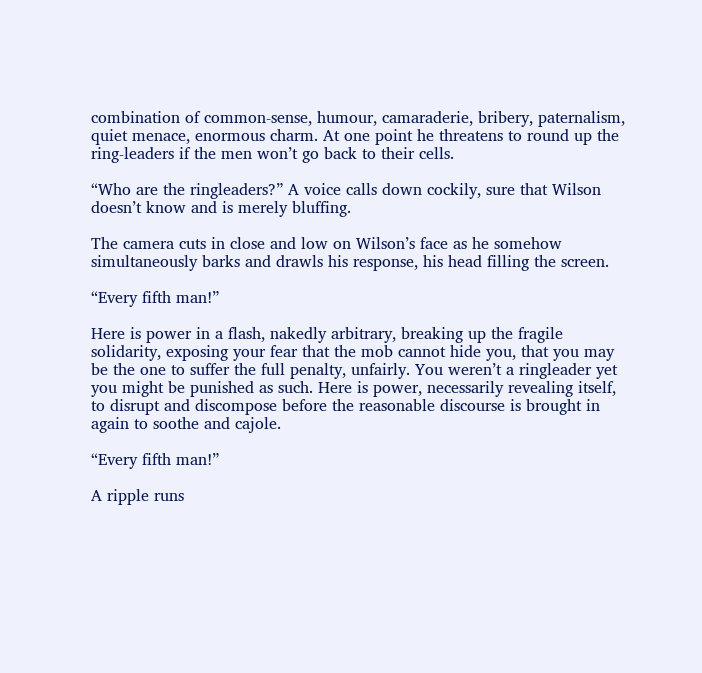combination of common-sense, humour, camaraderie, bribery, paternalism, quiet menace, enormous charm. At one point he threatens to round up the ring-leaders if the men won’t go back to their cells.

“Who are the ringleaders?” A voice calls down cockily, sure that Wilson doesn’t know and is merely bluffing.

The camera cuts in close and low on Wilson’s face as he somehow simultaneously barks and drawls his response, his head filling the screen.

“Every fifth man!”

Here is power in a flash, nakedly arbitrary, breaking up the fragile solidarity, exposing your fear that the mob cannot hide you, that you may be the one to suffer the full penalty, unfairly. You weren’t a ringleader yet you might be punished as such. Here is power, necessarily revealing itself, to disrupt and discompose before the reasonable discourse is brought in again to soothe and cajole.

“Every fifth man!”

A ripple runs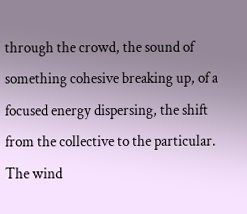through the crowd, the sound of something cohesive breaking up, of a focused energy dispersing, the shift from the collective to the particular. The wind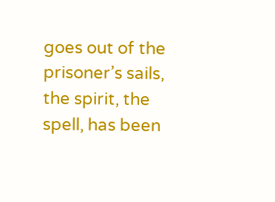goes out of the prisoner’s sails, the spirit, the spell, has been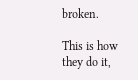broken.

This is how they do it,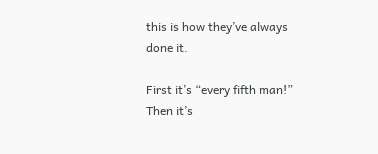this is how they’ve always done it.

First it’s “every fifth man!” Then it’s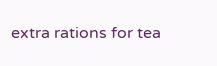extra rations for tea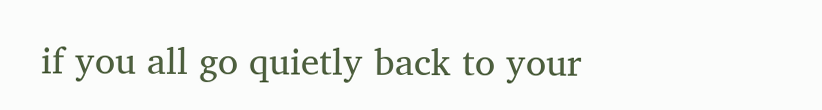if you all go quietly back to your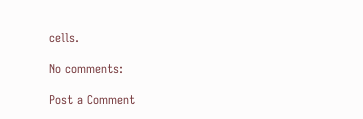cells.

No comments:

Post a Comment